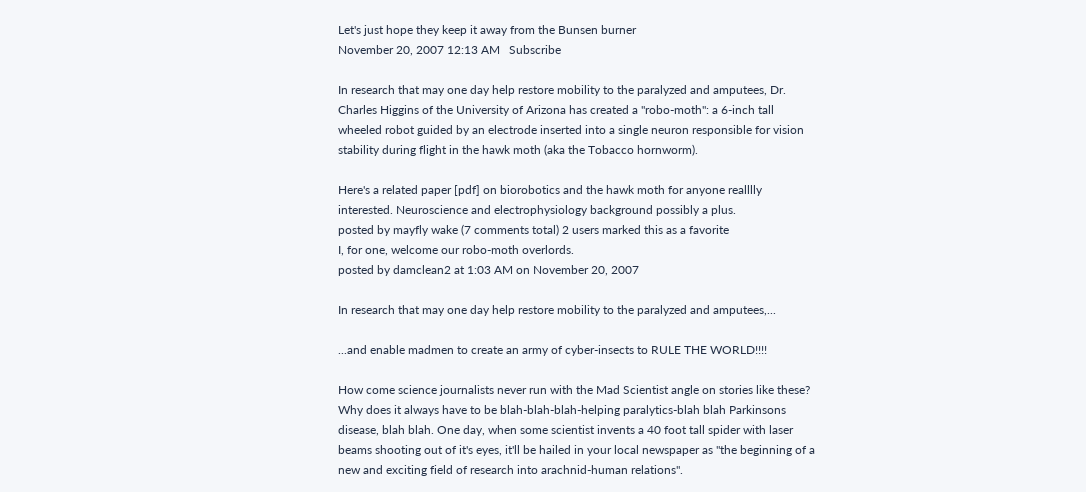Let's just hope they keep it away from the Bunsen burner
November 20, 2007 12:13 AM   Subscribe

In research that may one day help restore mobility to the paralyzed and amputees, Dr. Charles Higgins of the University of Arizona has created a "robo-moth": a 6-inch tall wheeled robot guided by an electrode inserted into a single neuron responsible for vision stability during flight in the hawk moth (aka the Tobacco hornworm).

Here's a related paper [pdf] on biorobotics and the hawk moth for anyone realllly interested. Neuroscience and electrophysiology background possibly a plus.
posted by mayfly wake (7 comments total) 2 users marked this as a favorite
I, for one, welcome our robo-moth overlords.
posted by damclean2 at 1:03 AM on November 20, 2007

In research that may one day help restore mobility to the paralyzed and amputees,...

...and enable madmen to create an army of cyber-insects to RULE THE WORLD!!!!

How come science journalists never run with the Mad Scientist angle on stories like these? Why does it always have to be blah-blah-blah-helping paralytics-blah blah Parkinsons disease, blah blah. One day, when some scientist invents a 40 foot tall spider with laser beams shooting out of it's eyes, it'll be hailed in your local newspaper as "the beginning of a new and exciting field of research into arachnid-human relations".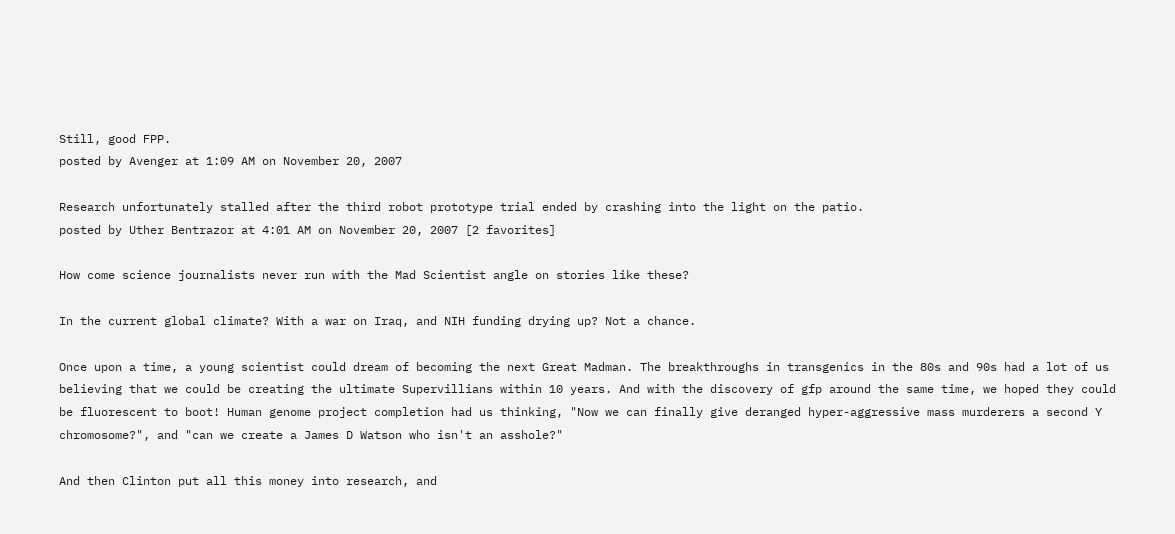Still, good FPP.
posted by Avenger at 1:09 AM on November 20, 2007

Research unfortunately stalled after the third robot prototype trial ended by crashing into the light on the patio.
posted by Uther Bentrazor at 4:01 AM on November 20, 2007 [2 favorites]

How come science journalists never run with the Mad Scientist angle on stories like these?

In the current global climate? With a war on Iraq, and NIH funding drying up? Not a chance.

Once upon a time, a young scientist could dream of becoming the next Great Madman. The breakthroughs in transgenics in the 80s and 90s had a lot of us believing that we could be creating the ultimate Supervillians within 10 years. And with the discovery of gfp around the same time, we hoped they could be fluorescent to boot! Human genome project completion had us thinking, "Now we can finally give deranged hyper-aggressive mass murderers a second Y chromosome?", and "can we create a James D Watson who isn't an asshole?"

And then Clinton put all this money into research, and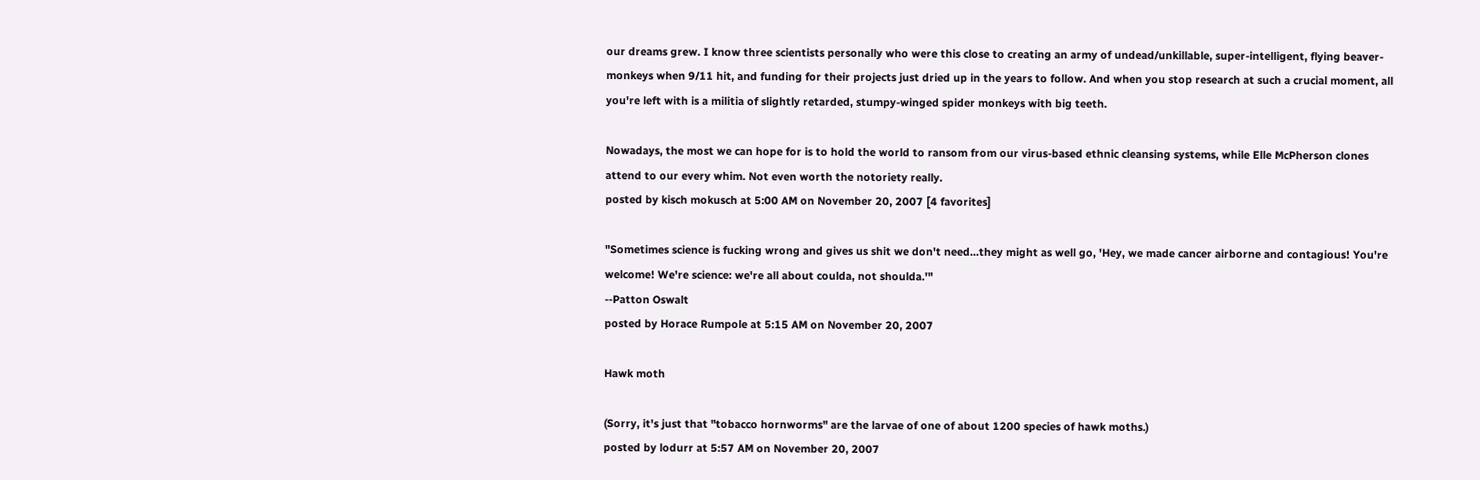our dreams grew. I know three scientists personally who were this close to creating an army of undead/unkillable, super-intelligent, flying beaver-monkeys when 9/11 hit, and funding for their projects just dried up in the years to follow. And when you stop research at such a crucial moment, all you're left with is a militia of slightly retarded, stumpy-winged spider monkeys with big teeth.

Nowadays, the most we can hope for is to hold the world to ransom from our virus-based ethnic cleansing systems, while Elle McPherson clones attend to our every whim. Not even worth the notoriety really.
posted by kisch mokusch at 5:00 AM on November 20, 2007 [4 favorites]

"Sometimes science is fucking wrong and gives us shit we don't need...they might as well go, 'Hey, we made cancer airborne and contagious! You're welcome! We're science: we're all about coulda, not shoulda.'"
--Patton Oswalt
posted by Horace Rumpole at 5:15 AM on November 20, 2007

Hawk moth

(Sorry, it's just that "tobacco hornworms" are the larvae of one of about 1200 species of hawk moths.)
posted by lodurr at 5:57 AM on November 20, 2007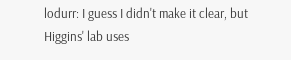lodurr: I guess I didn't make it clear, but Higgins' lab uses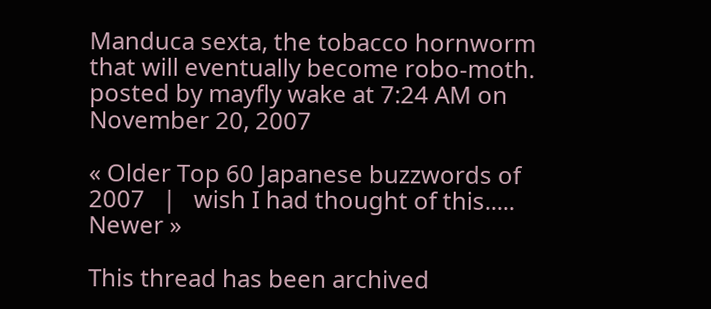Manduca sexta, the tobacco hornworm that will eventually become robo-moth.
posted by mayfly wake at 7:24 AM on November 20, 2007

« Older Top 60 Japanese buzzwords of 2007   |   wish I had thought of this..... Newer »

This thread has been archived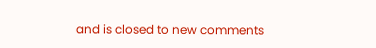and is closed to new comments